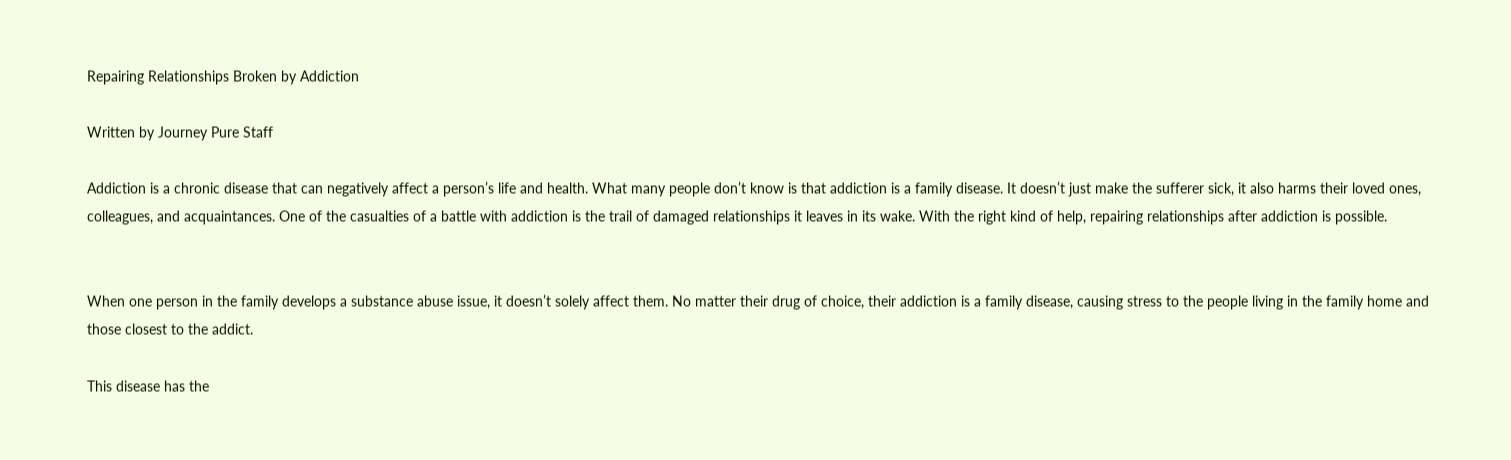Repairing Relationships Broken by Addiction

Written by Journey Pure Staff

Addiction is a chronic disease that can negatively affect a person’s life and health. What many people don’t know is that addiction is a family disease. It doesn’t just make the sufferer sick, it also harms their loved ones, colleagues, and acquaintances. One of the casualties of a battle with addiction is the trail of damaged relationships it leaves in its wake. With the right kind of help, repairing relationships after addiction is possible.


When one person in the family develops a substance abuse issue, it doesn’t solely affect them. No matter their drug of choice, their addiction is a family disease, causing stress to the people living in the family home and those closest to the addict.

This disease has the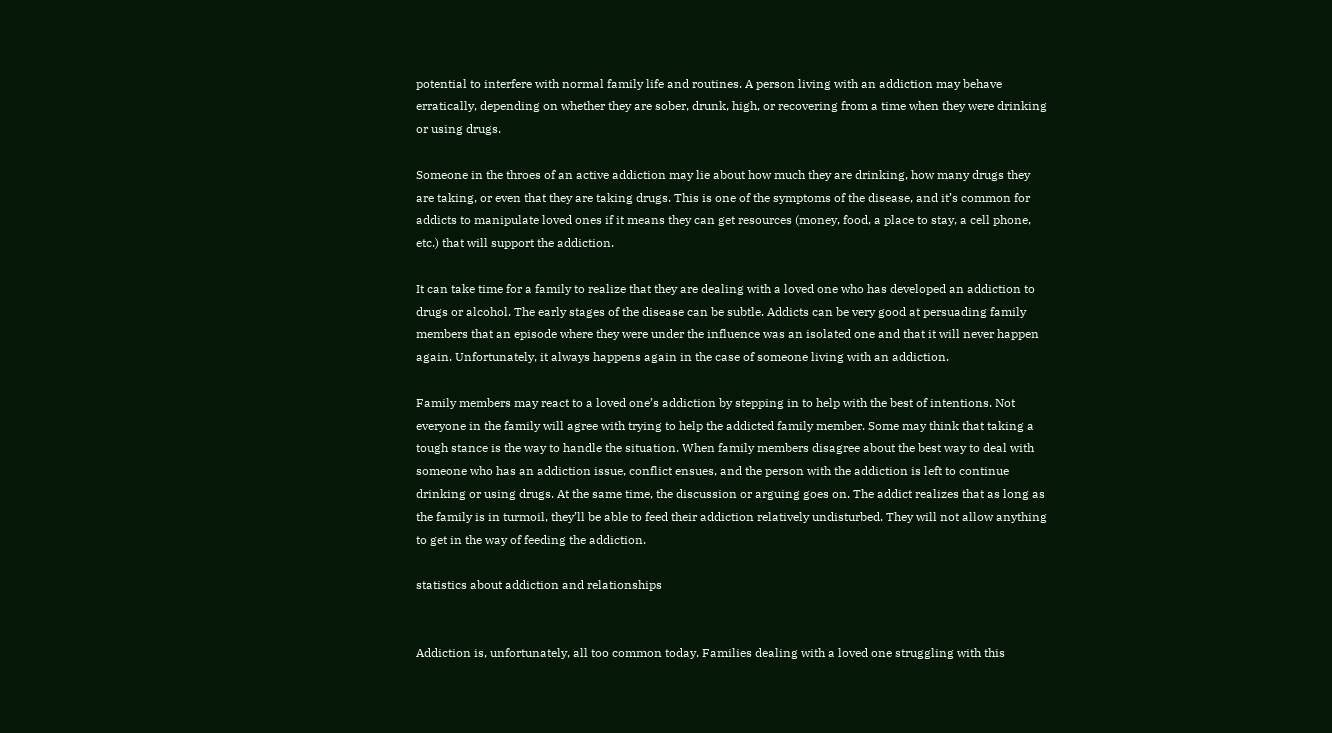potential to interfere with normal family life and routines. A person living with an addiction may behave erratically, depending on whether they are sober, drunk, high, or recovering from a time when they were drinking or using drugs.

Someone in the throes of an active addiction may lie about how much they are drinking, how many drugs they are taking, or even that they are taking drugs. This is one of the symptoms of the disease, and it’s common for addicts to manipulate loved ones if it means they can get resources (money, food, a place to stay, a cell phone, etc.) that will support the addiction.

It can take time for a family to realize that they are dealing with a loved one who has developed an addiction to drugs or alcohol. The early stages of the disease can be subtle. Addicts can be very good at persuading family members that an episode where they were under the influence was an isolated one and that it will never happen again. Unfortunately, it always happens again in the case of someone living with an addiction.

Family members may react to a loved one’s addiction by stepping in to help with the best of intentions. Not everyone in the family will agree with trying to help the addicted family member. Some may think that taking a tough stance is the way to handle the situation. When family members disagree about the best way to deal with someone who has an addiction issue, conflict ensues, and the person with the addiction is left to continue drinking or using drugs. At the same time, the discussion or arguing goes on. The addict realizes that as long as the family is in turmoil, they’ll be able to feed their addiction relatively undisturbed. They will not allow anything to get in the way of feeding the addiction.

statistics about addiction and relationships


Addiction is, unfortunately, all too common today. Families dealing with a loved one struggling with this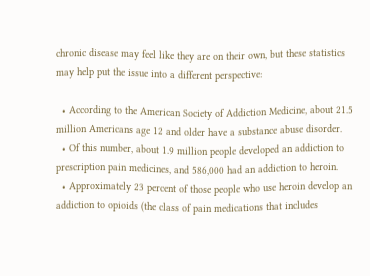chronic disease may feel like they are on their own, but these statistics may help put the issue into a different perspective:

  • According to the American Society of Addiction Medicine, about 21.5 million Americans age 12 and older have a substance abuse disorder.
  • Of this number, about 1.9 million people developed an addiction to prescription pain medicines, and 586,000 had an addiction to heroin.
  • Approximately 23 percent of those people who use heroin develop an addiction to opioids (the class of pain medications that includes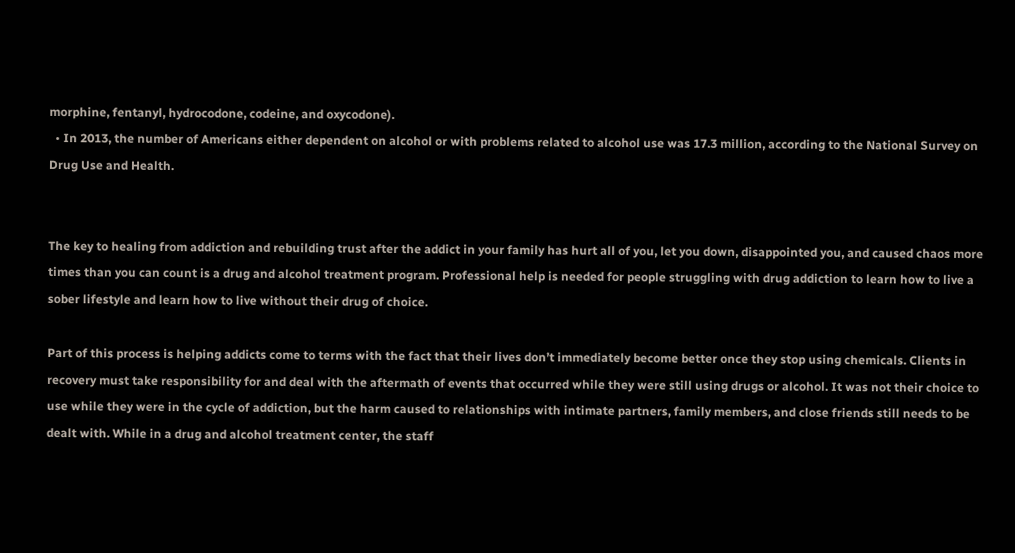morphine, fentanyl, hydrocodone, codeine, and oxycodone).
  • In 2013, the number of Americans either dependent on alcohol or with problems related to alcohol use was 17.3 million, according to the National Survey on Drug Use and Health.


The key to healing from addiction and rebuilding trust after the addict in your family has hurt all of you, let you down, disappointed you, and caused chaos more times than you can count is a drug and alcohol treatment program. Professional help is needed for people struggling with drug addiction to learn how to live a sober lifestyle and learn how to live without their drug of choice.

Part of this process is helping addicts come to terms with the fact that their lives don’t immediately become better once they stop using chemicals. Clients in recovery must take responsibility for and deal with the aftermath of events that occurred while they were still using drugs or alcohol. It was not their choice to use while they were in the cycle of addiction, but the harm caused to relationships with intimate partners, family members, and close friends still needs to be dealt with. While in a drug and alcohol treatment center, the staff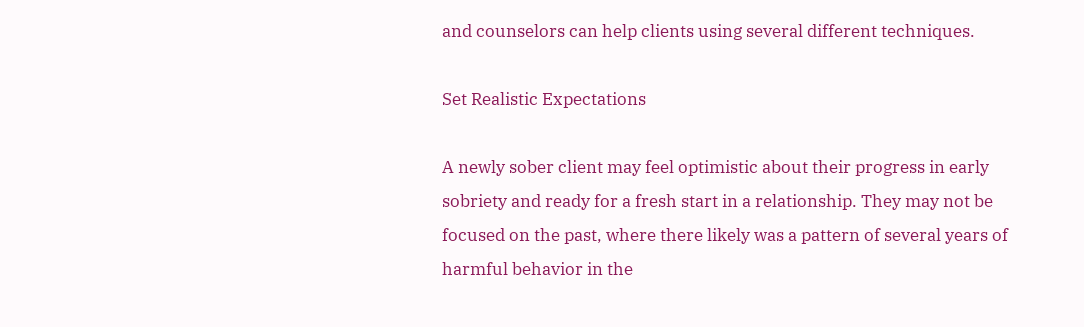and counselors can help clients using several different techniques.

Set Realistic Expectations

A newly sober client may feel optimistic about their progress in early sobriety and ready for a fresh start in a relationship. They may not be focused on the past, where there likely was a pattern of several years of harmful behavior in the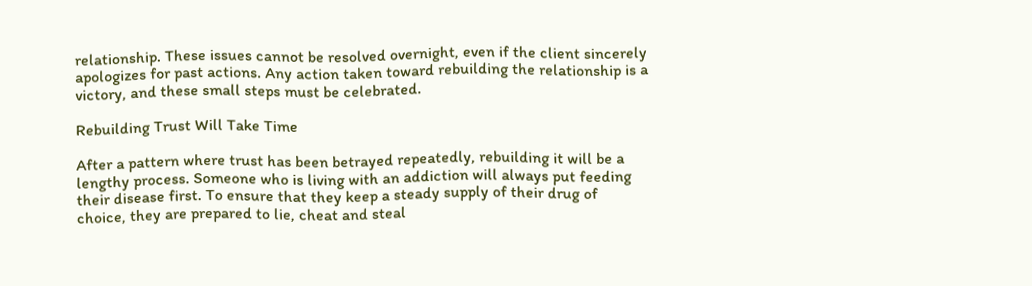relationship. These issues cannot be resolved overnight, even if the client sincerely apologizes for past actions. Any action taken toward rebuilding the relationship is a victory, and these small steps must be celebrated.

Rebuilding Trust Will Take Time

After a pattern where trust has been betrayed repeatedly, rebuilding it will be a lengthy process. Someone who is living with an addiction will always put feeding their disease first. To ensure that they keep a steady supply of their drug of choice, they are prepared to lie, cheat and steal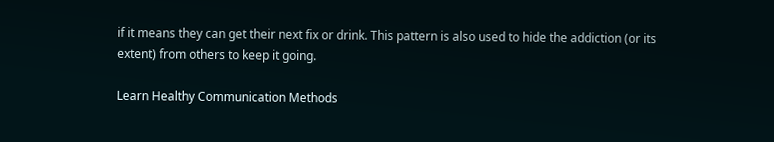if it means they can get their next fix or drink. This pattern is also used to hide the addiction (or its extent) from others to keep it going.

Learn Healthy Communication Methods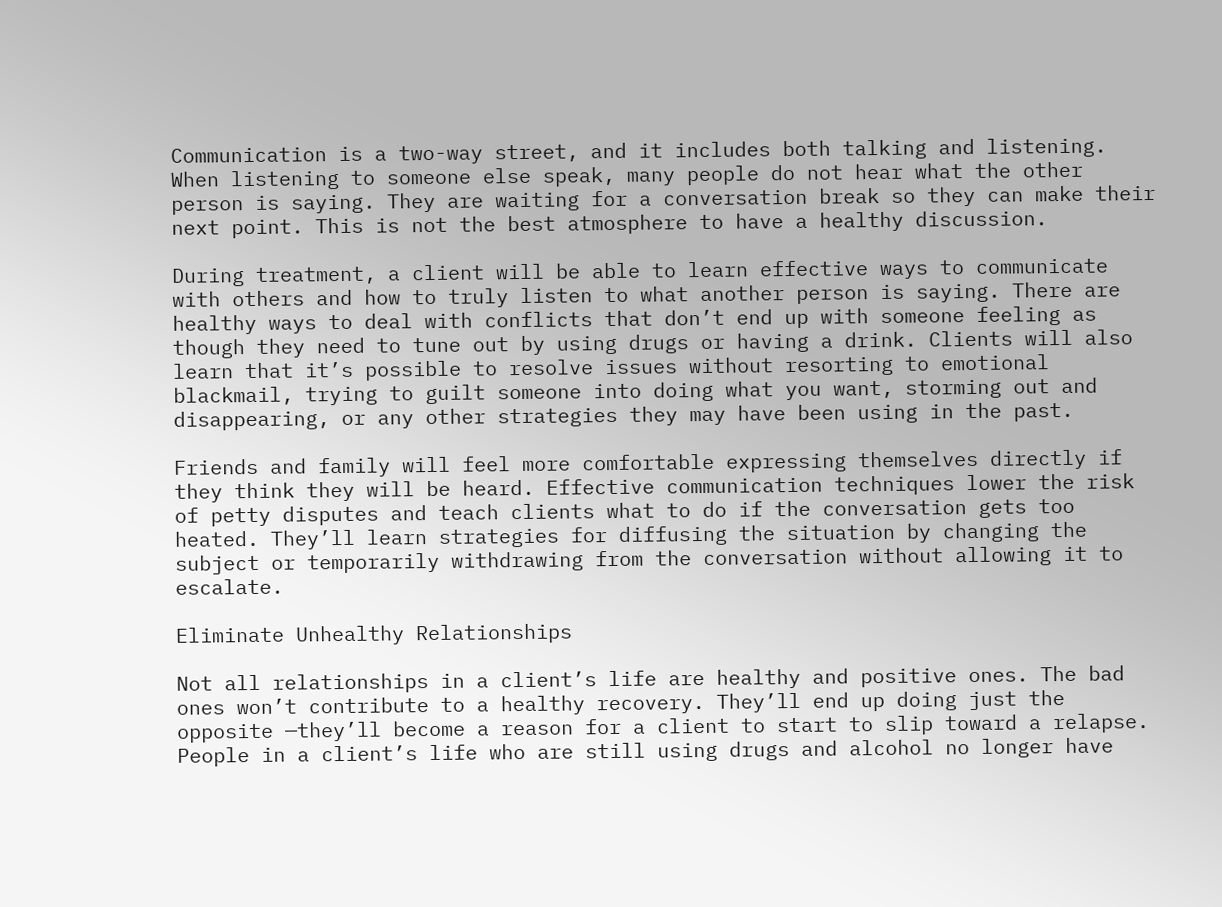Communication is a two-way street, and it includes both talking and listening. When listening to someone else speak, many people do not hear what the other person is saying. They are waiting for a conversation break so they can make their next point. This is not the best atmosphere to have a healthy discussion.

During treatment, a client will be able to learn effective ways to communicate with others and how to truly listen to what another person is saying. There are healthy ways to deal with conflicts that don’t end up with someone feeling as though they need to tune out by using drugs or having a drink. Clients will also learn that it’s possible to resolve issues without resorting to emotional blackmail, trying to guilt someone into doing what you want, storming out and disappearing, or any other strategies they may have been using in the past.

Friends and family will feel more comfortable expressing themselves directly if they think they will be heard. Effective communication techniques lower the risk of petty disputes and teach clients what to do if the conversation gets too heated. They’ll learn strategies for diffusing the situation by changing the subject or temporarily withdrawing from the conversation without allowing it to escalate.

Eliminate Unhealthy Relationships

Not all relationships in a client’s life are healthy and positive ones. The bad ones won’t contribute to a healthy recovery. They’ll end up doing just the opposite —they’ll become a reason for a client to start to slip toward a relapse. People in a client’s life who are still using drugs and alcohol no longer have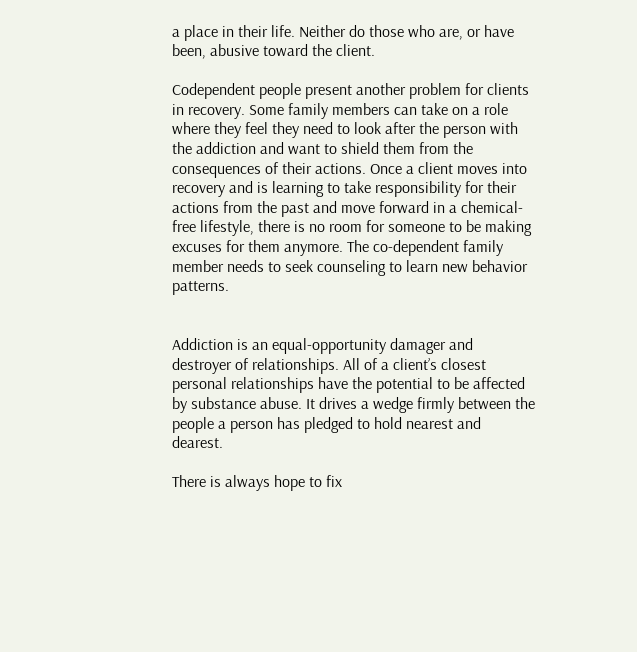a place in their life. Neither do those who are, or have been, abusive toward the client.

Codependent people present another problem for clients in recovery. Some family members can take on a role where they feel they need to look after the person with the addiction and want to shield them from the consequences of their actions. Once a client moves into recovery and is learning to take responsibility for their actions from the past and move forward in a chemical-free lifestyle, there is no room for someone to be making excuses for them anymore. The co-dependent family member needs to seek counseling to learn new behavior patterns.


Addiction is an equal-opportunity damager and destroyer of relationships. All of a client’s closest personal relationships have the potential to be affected by substance abuse. It drives a wedge firmly between the people a person has pledged to hold nearest and dearest.

There is always hope to fix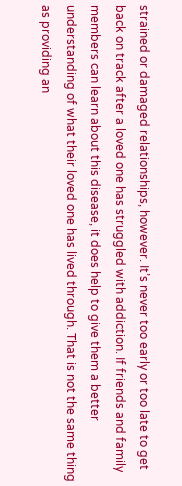strained or damaged relationships, however. It’s never too early or too late to get back on track after a loved one has struggled with addiction. If friends and family members can learn about this disease, it does help to give them a better understanding of what their loved one has lived through. That is not the same thing as providing an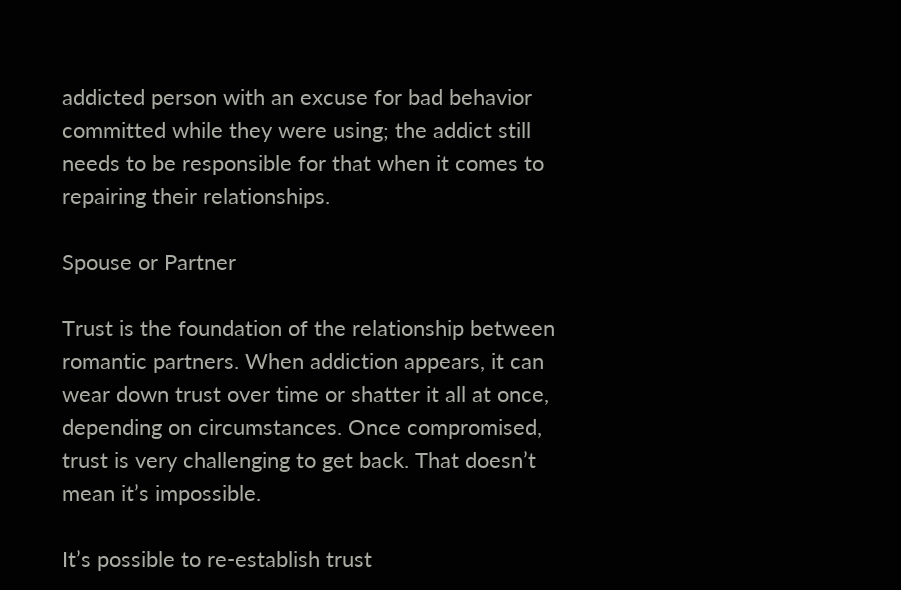addicted person with an excuse for bad behavior committed while they were using; the addict still needs to be responsible for that when it comes to repairing their relationships.

Spouse or Partner

Trust is the foundation of the relationship between romantic partners. When addiction appears, it can wear down trust over time or shatter it all at once, depending on circumstances. Once compromised, trust is very challenging to get back. That doesn’t mean it’s impossible.

It’s possible to re-establish trust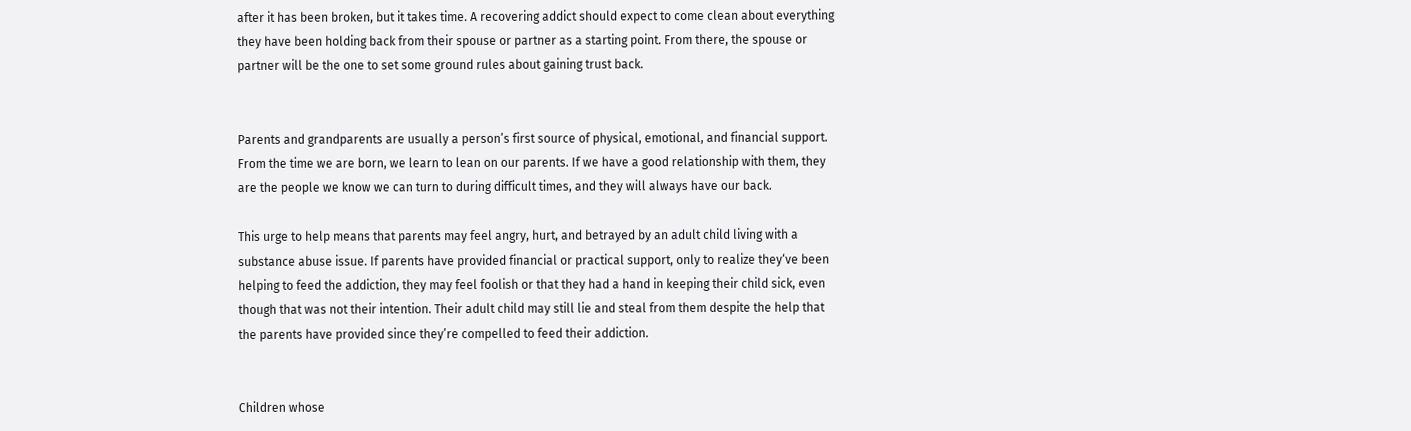after it has been broken, but it takes time. A recovering addict should expect to come clean about everything they have been holding back from their spouse or partner as a starting point. From there, the spouse or partner will be the one to set some ground rules about gaining trust back.


Parents and grandparents are usually a person’s first source of physical, emotional, and financial support. From the time we are born, we learn to lean on our parents. If we have a good relationship with them, they are the people we know we can turn to during difficult times, and they will always have our back.

This urge to help means that parents may feel angry, hurt, and betrayed by an adult child living with a substance abuse issue. If parents have provided financial or practical support, only to realize they‘ve been helping to feed the addiction, they may feel foolish or that they had a hand in keeping their child sick, even though that was not their intention. Their adult child may still lie and steal from them despite the help that the parents have provided since they’re compelled to feed their addiction.


Children whose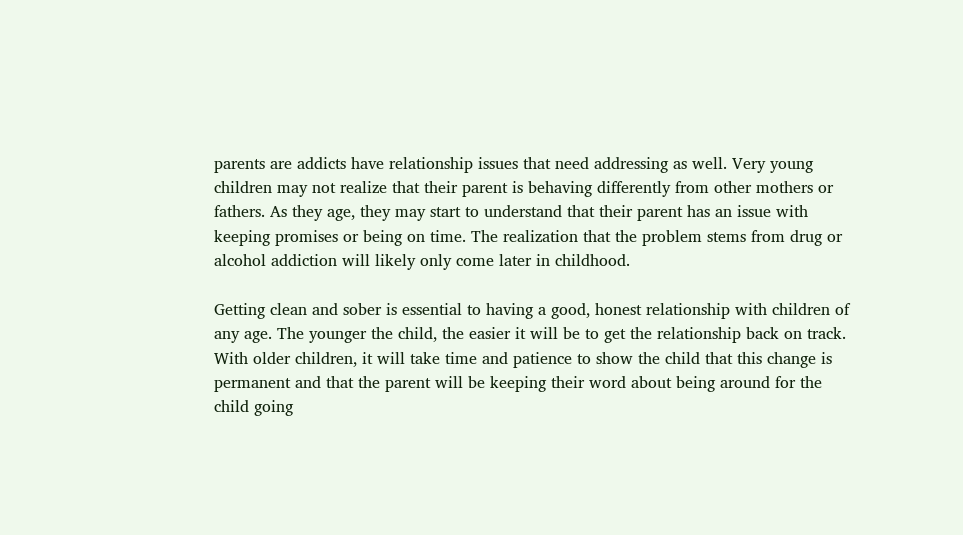parents are addicts have relationship issues that need addressing as well. Very young children may not realize that their parent is behaving differently from other mothers or fathers. As they age, they may start to understand that their parent has an issue with keeping promises or being on time. The realization that the problem stems from drug or alcohol addiction will likely only come later in childhood.

Getting clean and sober is essential to having a good, honest relationship with children of any age. The younger the child, the easier it will be to get the relationship back on track. With older children, it will take time and patience to show the child that this change is permanent and that the parent will be keeping their word about being around for the child going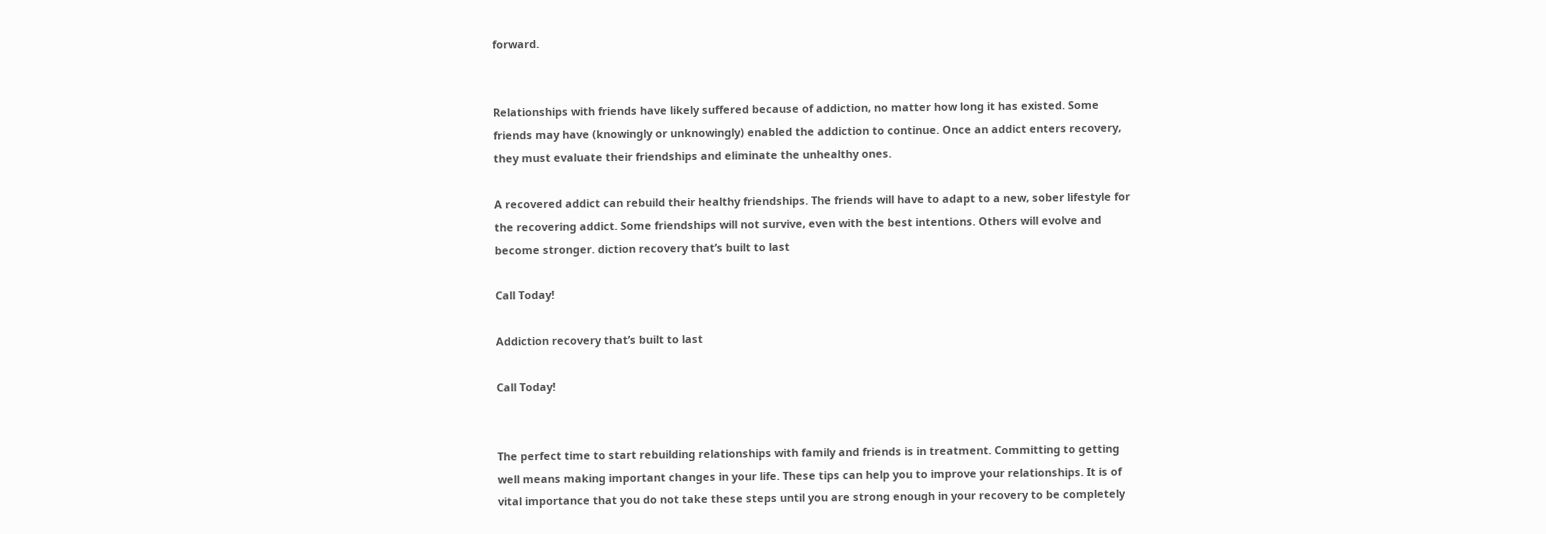forward.


Relationships with friends have likely suffered because of addiction, no matter how long it has existed. Some friends may have (knowingly or unknowingly) enabled the addiction to continue. Once an addict enters recovery, they must evaluate their friendships and eliminate the unhealthy ones.

A recovered addict can rebuild their healthy friendships. The friends will have to adapt to a new, sober lifestyle for the recovering addict. Some friendships will not survive, even with the best intentions. Others will evolve and become stronger. diction recovery that’s built to last

Call Today!

Addiction recovery that’s built to last

Call Today!


The perfect time to start rebuilding relationships with family and friends is in treatment. Committing to getting well means making important changes in your life. These tips can help you to improve your relationships. It is of vital importance that you do not take these steps until you are strong enough in your recovery to be completely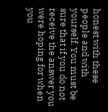honest with these people and with yourself. You must be sure that if you do not receive the answer you were hoping for when you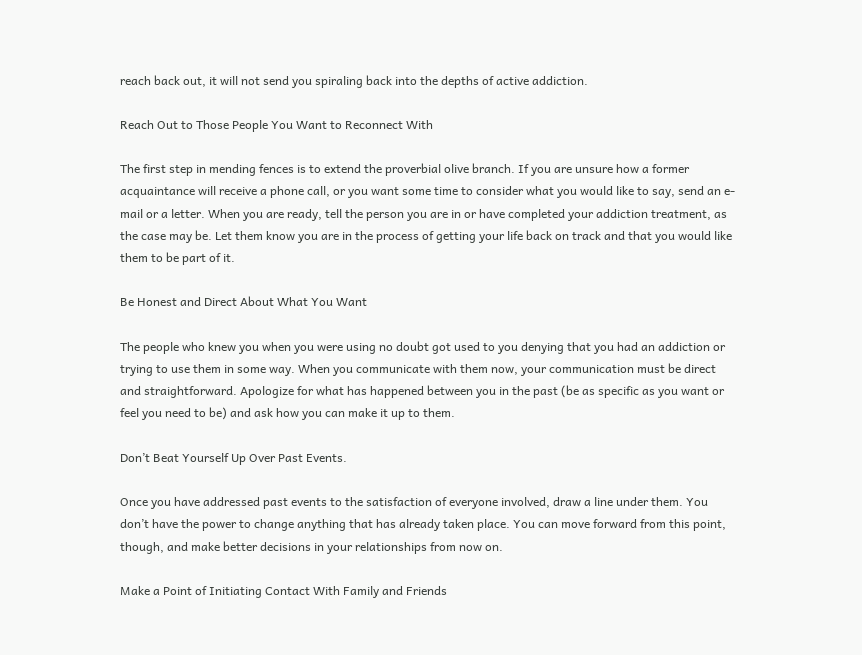reach back out, it will not send you spiraling back into the depths of active addiction.

Reach Out to Those People You Want to Reconnect With

The first step in mending fences is to extend the proverbial olive branch. If you are unsure how a former acquaintance will receive a phone call, or you want some time to consider what you would like to say, send an e-mail or a letter. When you are ready, tell the person you are in or have completed your addiction treatment, as the case may be. Let them know you are in the process of getting your life back on track and that you would like them to be part of it.

Be Honest and Direct About What You Want

The people who knew you when you were using no doubt got used to you denying that you had an addiction or trying to use them in some way. When you communicate with them now, your communication must be direct and straightforward. Apologize for what has happened between you in the past (be as specific as you want or feel you need to be) and ask how you can make it up to them.

Don’t Beat Yourself Up Over Past Events.

Once you have addressed past events to the satisfaction of everyone involved, draw a line under them. You don’t have the power to change anything that has already taken place. You can move forward from this point, though, and make better decisions in your relationships from now on.

Make a Point of Initiating Contact With Family and Friends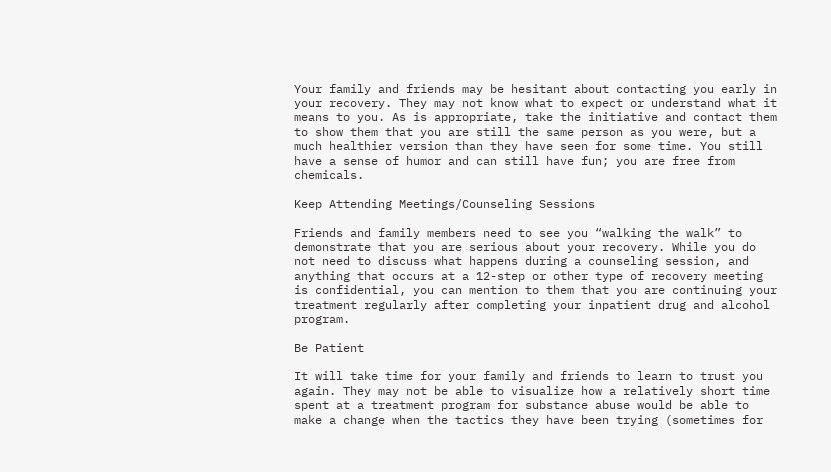Your family and friends may be hesitant about contacting you early in your recovery. They may not know what to expect or understand what it means to you. As is appropriate, take the initiative and contact them to show them that you are still the same person as you were, but a much healthier version than they have seen for some time. You still have a sense of humor and can still have fun; you are free from chemicals.

Keep Attending Meetings/Counseling Sessions

Friends and family members need to see you “walking the walk” to demonstrate that you are serious about your recovery. While you do not need to discuss what happens during a counseling session, and anything that occurs at a 12-step or other type of recovery meeting is confidential, you can mention to them that you are continuing your treatment regularly after completing your inpatient drug and alcohol program.

Be Patient

It will take time for your family and friends to learn to trust you again. They may not be able to visualize how a relatively short time spent at a treatment program for substance abuse would be able to make a change when the tactics they have been trying (sometimes for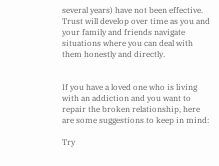several years) have not been effective. Trust will develop over time as you and your family and friends navigate situations where you can deal with them honestly and directly.


If you have a loved one who is living with an addiction and you want to repair the broken relationship, here are some suggestions to keep in mind:

Try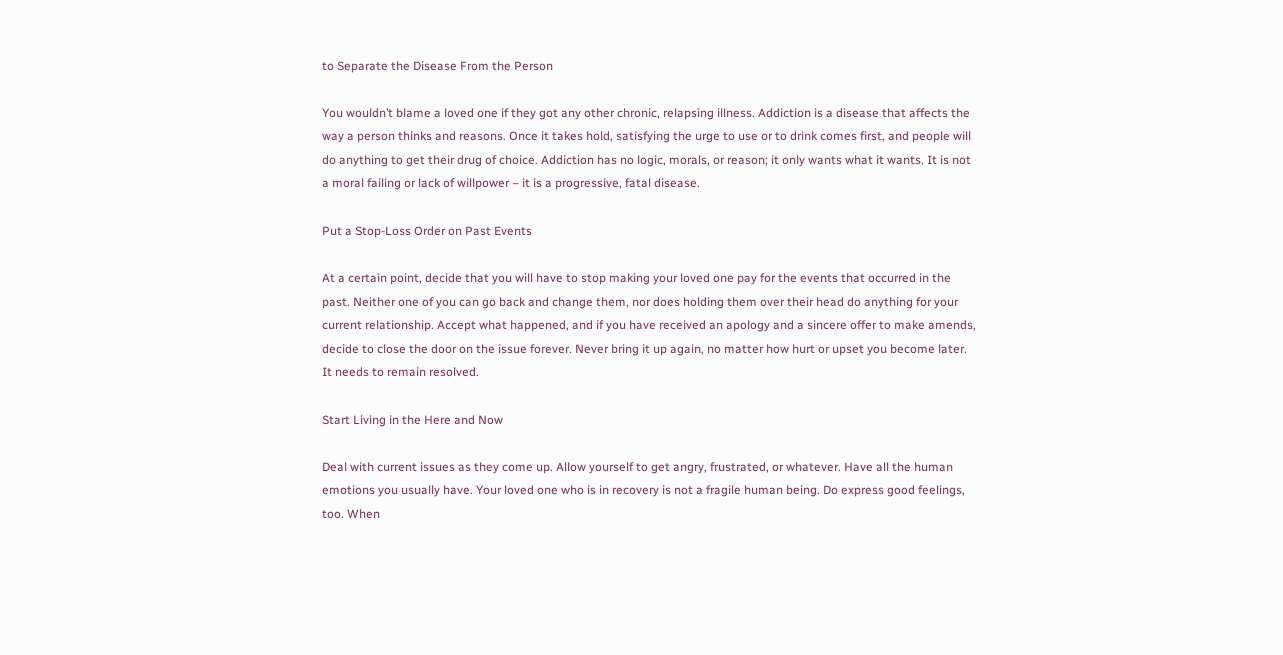to Separate the Disease From the Person

You wouldn’t blame a loved one if they got any other chronic, relapsing illness. Addiction is a disease that affects the way a person thinks and reasons. Once it takes hold, satisfying the urge to use or to drink comes first, and people will do anything to get their drug of choice. Addiction has no logic, morals, or reason; it only wants what it wants. It is not a moral failing or lack of willpower – it is a progressive, fatal disease.

Put a Stop-Loss Order on Past Events

At a certain point, decide that you will have to stop making your loved one pay for the events that occurred in the past. Neither one of you can go back and change them, nor does holding them over their head do anything for your current relationship. Accept what happened, and if you have received an apology and a sincere offer to make amends, decide to close the door on the issue forever. Never bring it up again, no matter how hurt or upset you become later. It needs to remain resolved.

Start Living in the Here and Now

Deal with current issues as they come up. Allow yourself to get angry, frustrated, or whatever. Have all the human emotions you usually have. Your loved one who is in recovery is not a fragile human being. Do express good feelings, too. When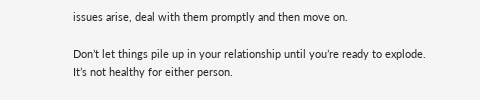issues arise, deal with them promptly and then move on.

Don’t let things pile up in your relationship until you’re ready to explode. It’s not healthy for either person.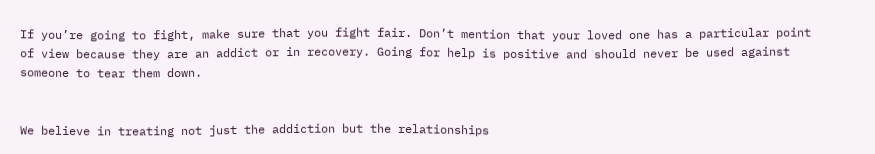If you’re going to fight, make sure that you fight fair. Don’t mention that your loved one has a particular point of view because they are an addict or in recovery. Going for help is positive and should never be used against someone to tear them down.


We believe in treating not just the addiction but the relationships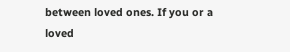between loved ones. If you or a loved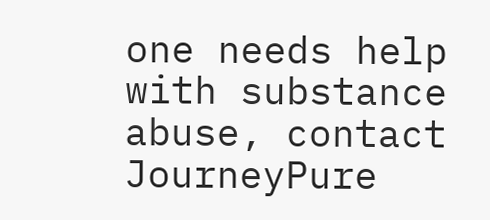one needs help with substance abuse, contact JourneyPure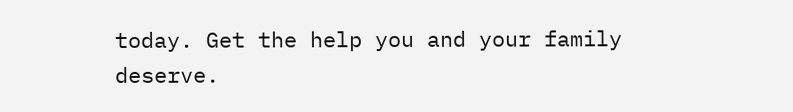today. Get the help you and your family deserve.